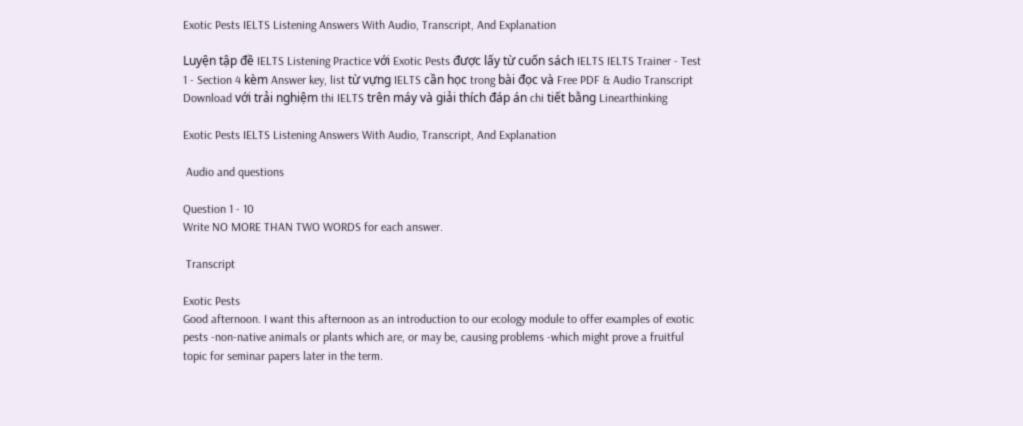Exotic Pests IELTS Listening Answers With Audio, Transcript, And Explanation

Luyện tập đề IELTS Listening Practice với Exotic Pests được lấy từ cuốn sách IELTS IELTS Trainer - Test 1 - Section 4 kèm Answer key, list từ vựng IELTS cần học trong bài đọc và Free PDF & Audio Transcript Download với trải nghiệm thi IELTS trên máy và giải thích đáp án chi tiết bằng Linearthinking

Exotic Pests IELTS Listening Answers With Audio, Transcript, And Explanation

 Audio and questions

Question 1 - 10
Write NO MORE THAN TWO WORDS for each answer.

 Transcript

Exotic Pests
Good afternoon. I want this afternoon as an introduction to our ecology module to offer examples of exotic pests -non-native animals or plants which are, or may be, causing problems -which might prove a fruitful topic for seminar papers later in the term.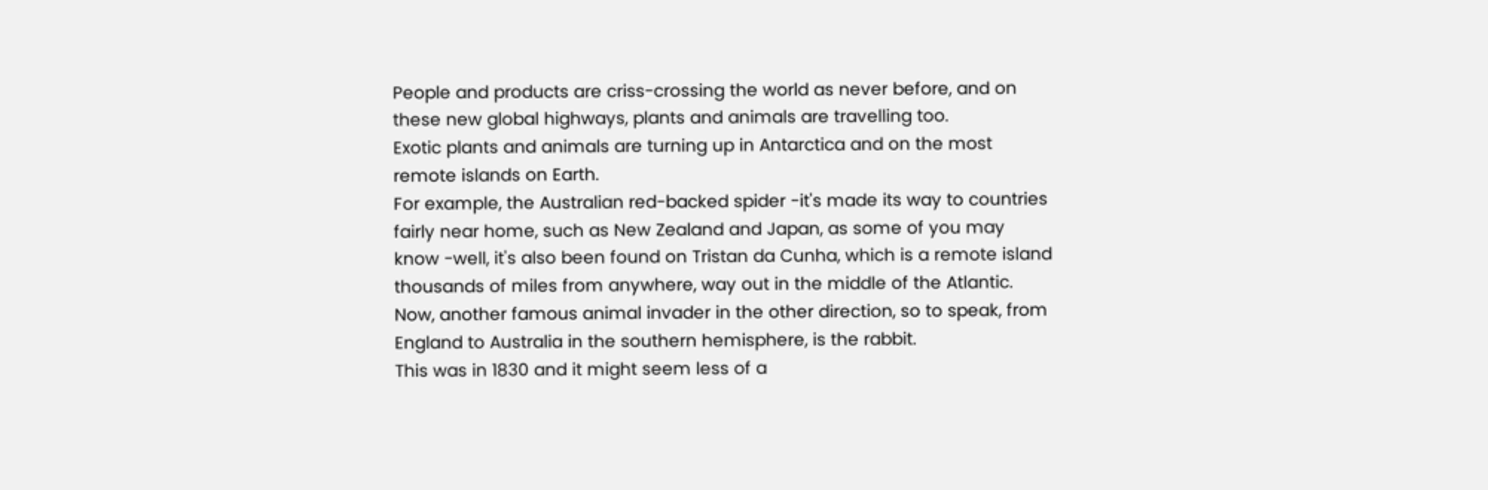People and products are criss-crossing the world as never before, and on these new global highways, plants and animals are travelling too.
Exotic plants and animals are turning up in Antarctica and on the most remote islands on Earth.
For example, the Australian red-backed spider -it's made its way to countries fairly near home, such as New Zealand and Japan, as some of you may know -well, it's also been found on Tristan da Cunha, which is a remote island thousands of miles from anywhere, way out in the middle of the Atlantic.
Now, another famous animal invader in the other direction, so to speak, from England to Australia in the southern hemisphere, is the rabbit.
This was in 1830 and it might seem less of a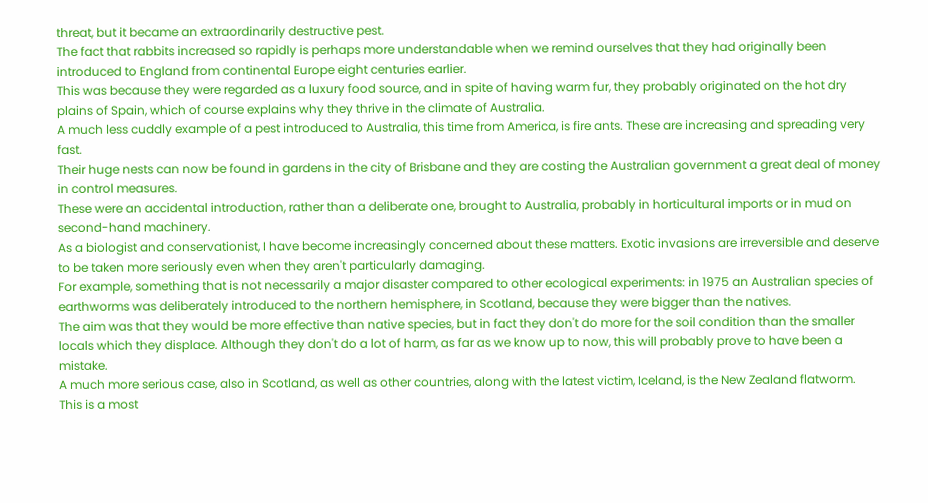threat, but it became an extraordinarily destructive pest.
The fact that rabbits increased so rapidly is perhaps more understandable when we remind ourselves that they had originally been introduced to England from continental Europe eight centuries earlier.
This was because they were regarded as a luxury food source, and in spite of having warm fur, they probably originated on the hot dry plains of Spain, which of course explains why they thrive in the climate of Australia.
A much less cuddly example of a pest introduced to Australia, this time from America, is fire ants. These are increasing and spreading very fast.
Their huge nests can now be found in gardens in the city of Brisbane and they are costing the Australian government a great deal of money in control measures.
These were an accidental introduction, rather than a deliberate one, brought to Australia, probably in horticultural imports or in mud on second-hand machinery.
As a biologist and conservationist, I have become increasingly concerned about these matters. Exotic invasions are irreversible and deserve to be taken more seriously even when they aren't particularly damaging.
For example, something that is not necessarily a major disaster compared to other ecological experiments: in 1975 an Australian species of earthworms was deliberately introduced to the northern hemisphere, in Scotland, because they were bigger than the natives.
The aim was that they would be more effective than native species, but in fact they don't do more for the soil condition than the smaller locals which they displace. Although they don't do a lot of harm, as far as we know up to now, this will probably prove to have been a mistake.
A much more serious case, also in Scotland, as well as other countries, along with the latest victim, Iceland, is the New Zealand flatworm.
This is a most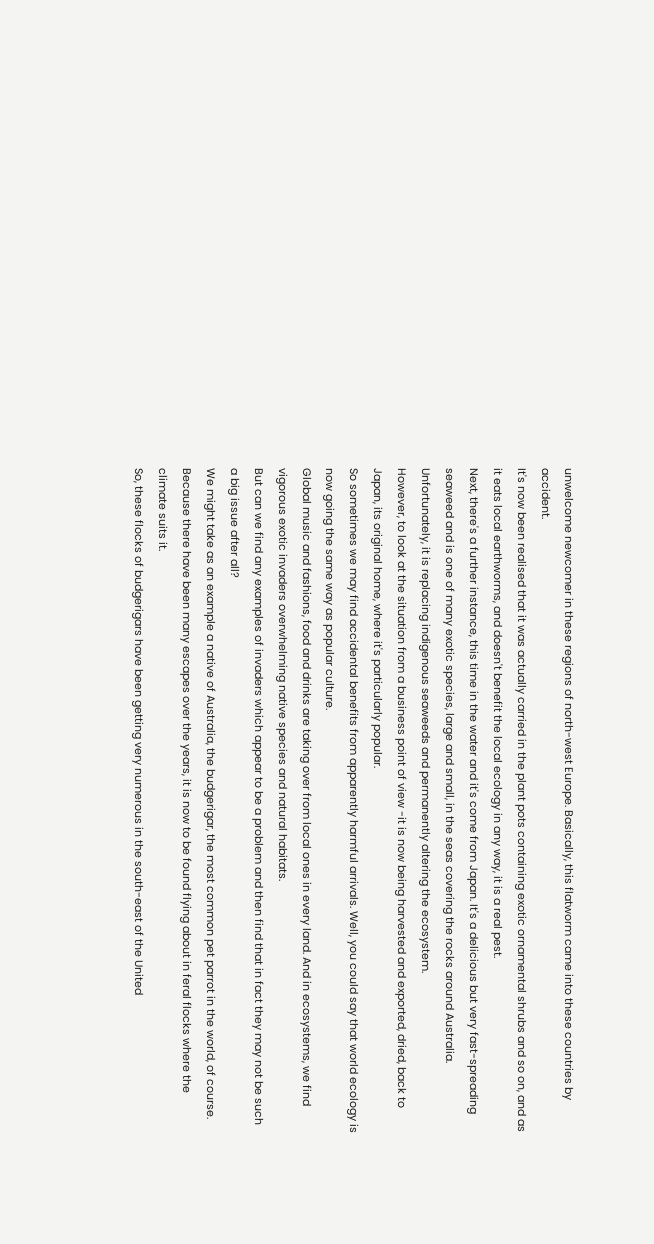unwelcome newcomer in these regions of north-west Europe. Basically, this flatworm came into these countries by accident.
It's now been realised that it was actually carried in the plant pots containing exotic ornamental shrubs and so on, and as it eats local earthworms, and doesn't benefit the local ecology in any way, it is a real pest.
Next, there's a further instance, this time in the water and it's come from Japan. It's a delicious but very fast-spreading seaweed and is one of many exotic species, large and small, in the seas covering the rocks around Australia.
Unfortunately, it is replacing indigenous seaweeds and permanently altering the ecosystem.
However, to look at the situation from a business point of view -it is now being harvested and exported, dried, back to Japan, its original home, where it's particularly popular.
So sometimes we may find accidental benefits from apparently harmful arrivals. Well, you could say that world ecology is now going the same way as popular culture.
Global music and fashions, food and drinks are taking over from local ones in every land. And in ecosystems, we find vigorous exotic invaders overwhelming native species and natural habitats.
But can we find any examples of invaders which appear to be a problem and then find that in fact they may not be such a big issue after all?
We might take as an example a native of Australia, the budgerigar, the most common pet parrot in the world, of course. Because there have been many escapes over the years, it is now to be found flying about in feral flocks where the climate suits it.
So, these flocks of budgerigars have been getting very numerous in the south-east of the United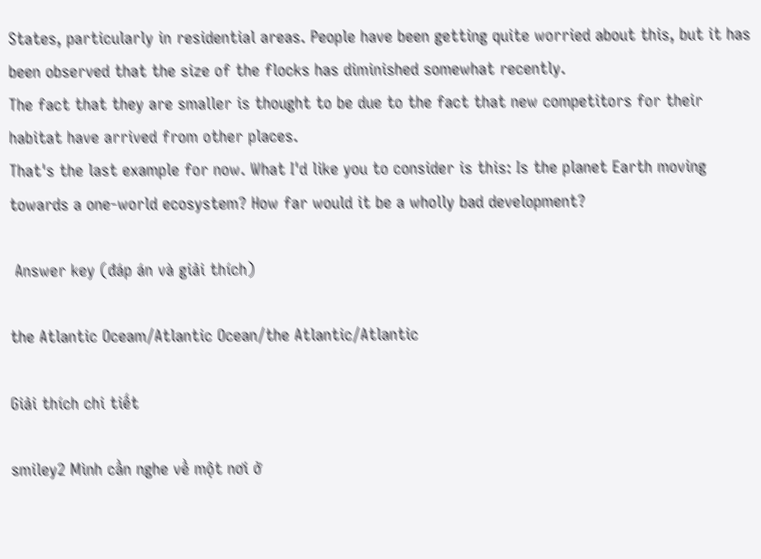States, particularly in residential areas. People have been getting quite worried about this, but it has been observed that the size of the flocks has diminished somewhat recently.
The fact that they are smaller is thought to be due to the fact that new competitors for their habitat have arrived from other places.
That's the last example for now. What I'd like you to consider is this: Is the planet Earth moving towards a one-world ecosystem? How far would it be a wholly bad development?

 Answer key (đáp án và giải thích)

the Atlantic Oceam/Atlantic Ocean/the Atlantic/Atlantic

Giải thích chi tiết

smiley2 Mình cần nghe về một nơi ở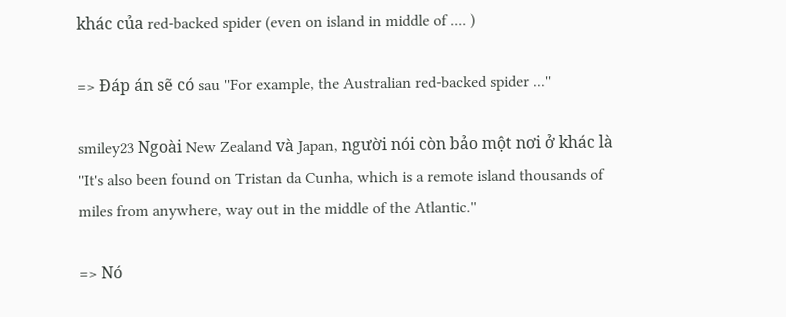khác của red-backed spider (even on island in middle of .... )

=> Đáp án sẽ có sau ''For example, the Australian red-backed spider ...''

smiley23 Ngoài New Zealand và Japan, người nói còn bảo một nơi ở khác là ''It's also been found on Tristan da Cunha, which is a remote island thousands of miles from anywhere, way out in the middle of the Atlantic.''

=> Nó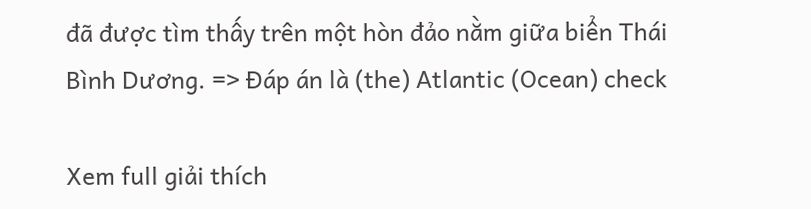đã được tìm thấy trên một hòn đảo nằm giữa biển Thái Bình Dương. => Đáp án là (the) Atlantic (Ocean) check

Xem full giải thích